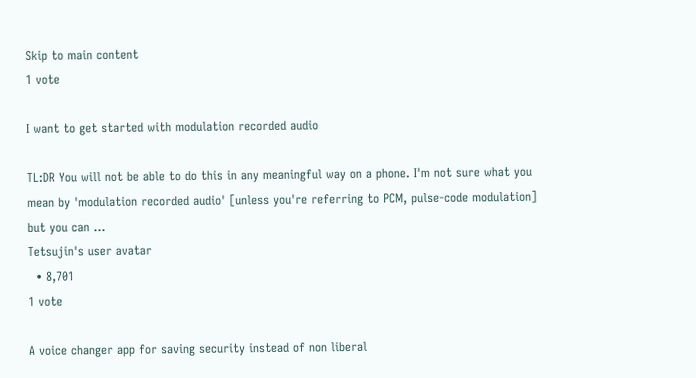Skip to main content
1 vote

I want to get started with modulation recorded audio

TL:DR You will not be able to do this in any meaningful way on a phone. I'm not sure what you mean by 'modulation recorded audio' [unless you're referring to PCM, pulse-code modulation] but you can ...
Tetsujin's user avatar
  • 8,701
1 vote

A voice changer app for saving security instead of non liberal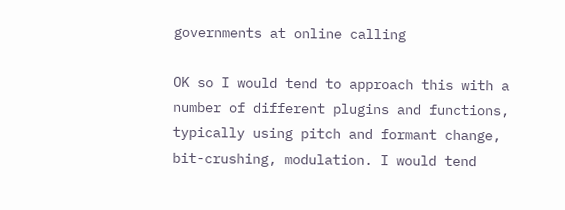governments at online calling

OK so I would tend to approach this with a number of different plugins and functions, typically using pitch and formant change, bit-crushing, modulation. I would tend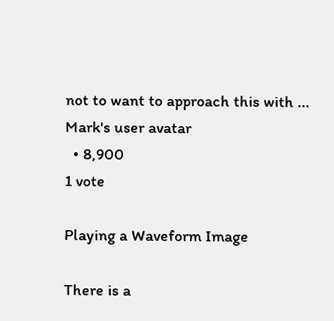not to want to approach this with ...
Mark's user avatar
  • 8,900
1 vote

Playing a Waveform Image

There is a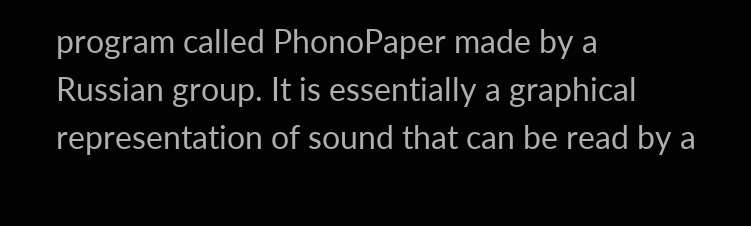program called PhonoPaper made by a Russian group. It is essentially a graphical representation of sound that can be read by a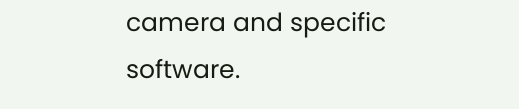camera and specific software.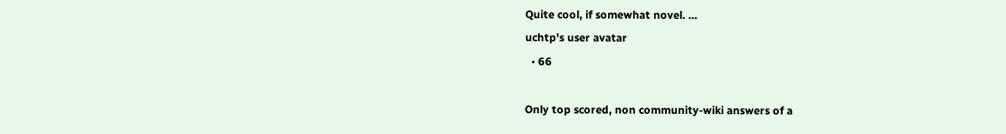Quite cool, if somewhat novel. ...
uchtp's user avatar
  • 66

Only top scored, non community-wiki answers of a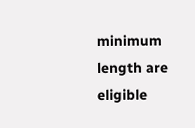minimum length are eligible